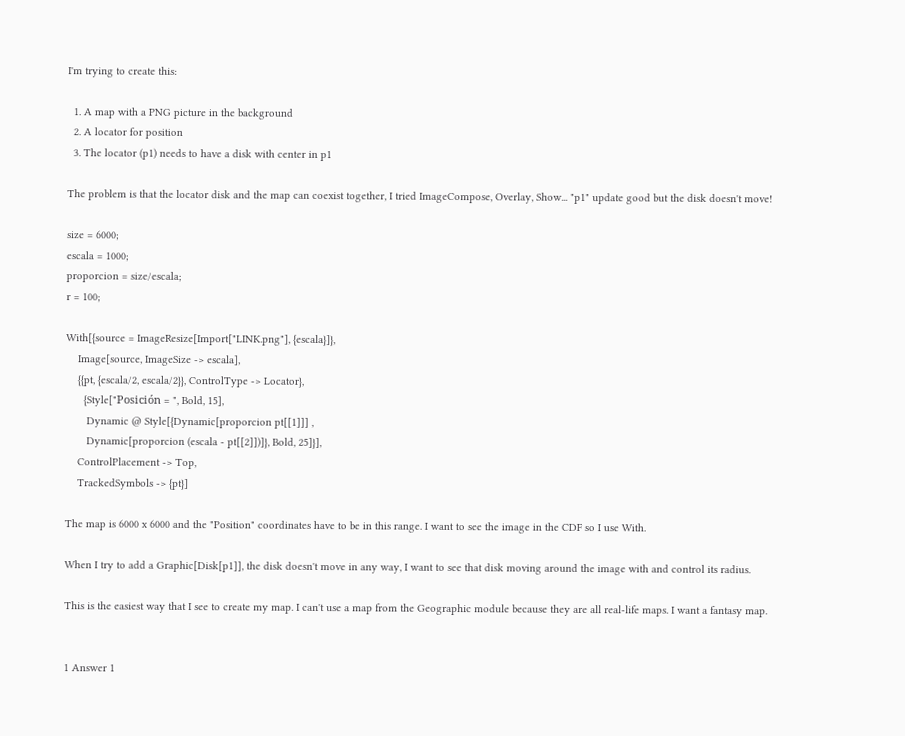I'm trying to create this:

  1. A map with a PNG picture in the background
  2. A locator for position
  3. The locator (p1) needs to have a disk with center in p1

The problem is that the locator disk and the map can coexist together, I tried ImageCompose, Overlay, Show... "p1" update good but the disk doesn't move!

size = 6000;
escala = 1000;
proporcion = size/escala;
r = 100;

With[{source = ImageResize[Import["LINK.png"], {escala}]},
    Image[source, ImageSize -> escala],
    {{pt, {escala/2, escala/2}}, ControlType -> Locator},
      {Style["Posición = ", Bold, 15],
       Dynamic @ Style[{Dynamic[proporcion pt[[1]]] ,
       Dynamic[proporcion (escala - pt[[2]])]}, Bold, 25]}],
    ControlPlacement -> Top,
    TrackedSymbols -> {pt}]

The map is 6000 x 6000 and the "Position" coordinates have to be in this range. I want to see the image in the CDF so I use With.

When I try to add a Graphic[Disk[p1]], the disk doesn't move in any way, I want to see that disk moving around the image with and control its radius.

This is the easiest way that I see to create my map. I can't use a map from the Geographic module because they are all real-life maps. I want a fantasy map.


1 Answer 1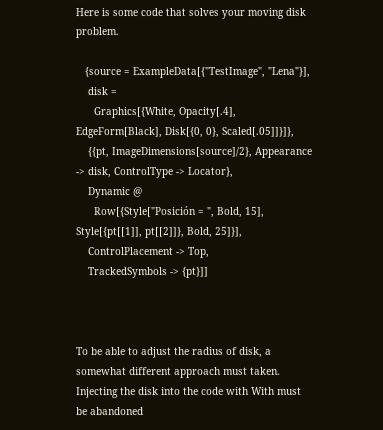Here is some code that solves your moving disk problem.

   {source = ExampleData[{"TestImage", "Lena"}],
    disk =
      Graphics[{White, Opacity[.4], EdgeForm[Black], Disk[{0, 0}, Scaled[.05]]}]},
    {{pt, ImageDimensions[source]/2}, Appearance -> disk, ControlType -> Locator},
    Dynamic @
      Row[{Style["Posición = ", Bold, 15], Style[{pt[[1]], pt[[2]]}, Bold, 25]}],
    ControlPlacement -> Top,
    TrackedSymbols -> {pt}]]



To be able to adjust the radius of disk, a somewhat different approach must taken. Injecting the disk into the code with With must be abandoned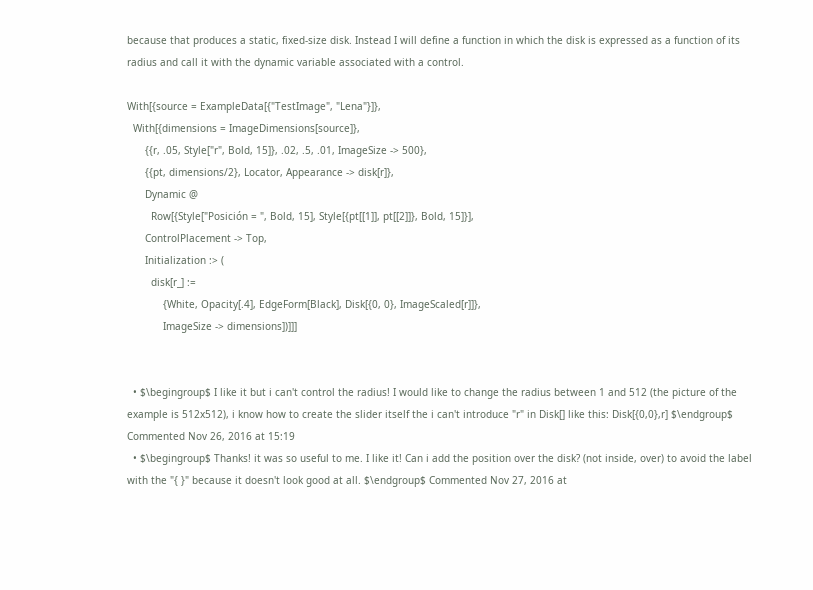because that produces a static, fixed-size disk. Instead I will define a function in which the disk is expressed as a function of its radius and call it with the dynamic variable associated with a control.

With[{source = ExampleData[{"TestImage", "Lena"}]},
  With[{dimensions = ImageDimensions[source]},
      {{r, .05, Style["r", Bold, 15]}, .02, .5, .01, ImageSize -> 500},
      {{pt, dimensions/2}, Locator, Appearance -> disk[r]},
      Dynamic @
        Row[{Style["Posición = ", Bold, 15], Style[{pt[[1]], pt[[2]]}, Bold, 15]}],
      ControlPlacement -> Top,
      Initialization :> (
        disk[r_] :=
            {White, Opacity[.4], EdgeForm[Black], Disk[{0, 0}, ImageScaled[r]]},
            ImageSize -> dimensions])]]]


  • $\begingroup$ I like it but i can't control the radius! I would like to change the radius between 1 and 512 (the picture of the example is 512x512), i know how to create the slider itself the i can't introduce "r" in Disk[] like this: Disk[{0,0},r] $\endgroup$ Commented Nov 26, 2016 at 15:19
  • $\begingroup$ Thanks! it was so useful to me. I like it! Can i add the position over the disk? (not inside, over) to avoid the label with the "{ }" because it doesn't look good at all. $\endgroup$ Commented Nov 27, 2016 at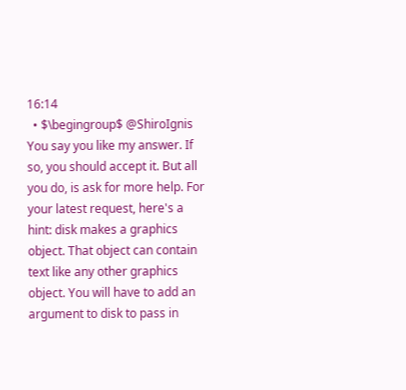16:14
  • $\begingroup$ @ShiroIgnis You say you like my answer. If so, you should accept it. But all you do, is ask for more help. For your latest request, here's a hint: disk makes a graphics object. That object can contain text like any other graphics object. You will have to add an argument to disk to pass in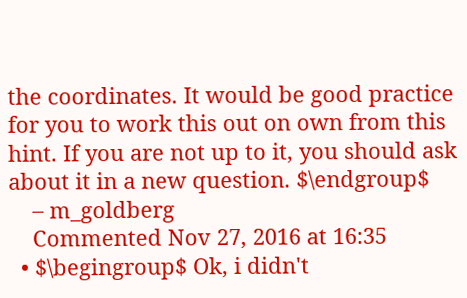the coordinates. It would be good practice for you to work this out on own from this hint. If you are not up to it, you should ask about it in a new question. $\endgroup$
    – m_goldberg
    Commented Nov 27, 2016 at 16:35
  • $\begingroup$ Ok, i didn't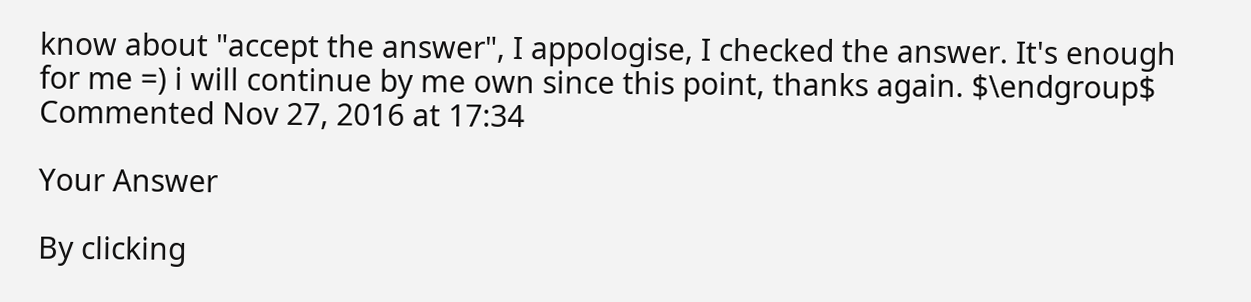know about "accept the answer", I appologise, I checked the answer. It's enough for me =) i will continue by me own since this point, thanks again. $\endgroup$ Commented Nov 27, 2016 at 17:34

Your Answer

By clicking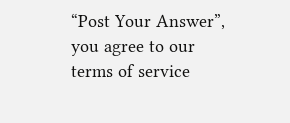“Post Your Answer”, you agree to our terms of service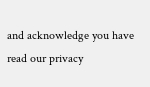and acknowledge you have read our privacy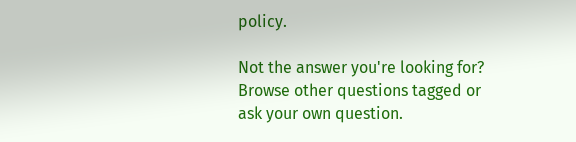policy.

Not the answer you're looking for? Browse other questions tagged or ask your own question.